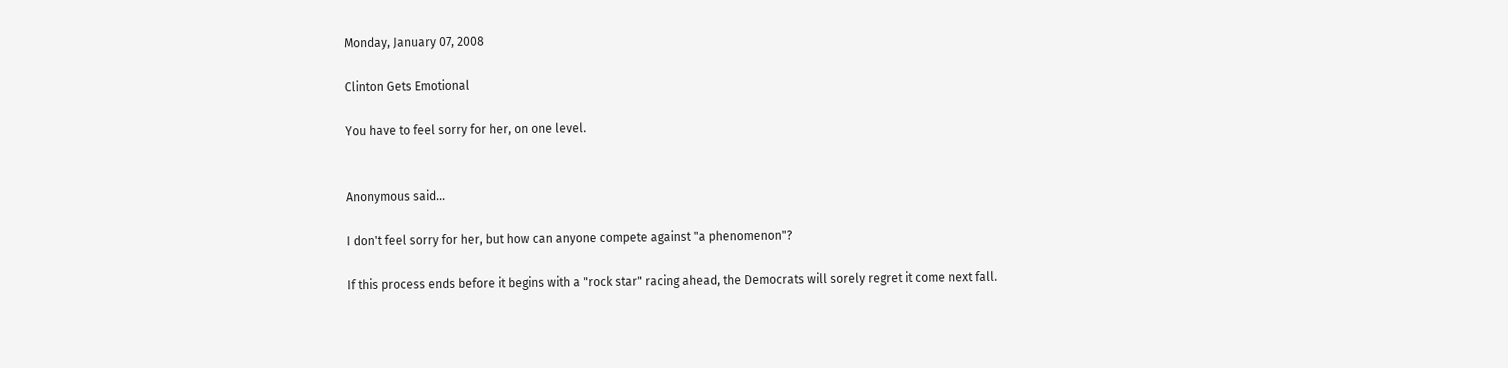Monday, January 07, 2008

Clinton Gets Emotional

You have to feel sorry for her, on one level.


Anonymous said...

I don't feel sorry for her, but how can anyone compete against "a phenomenon"?

If this process ends before it begins with a "rock star" racing ahead, the Democrats will sorely regret it come next fall.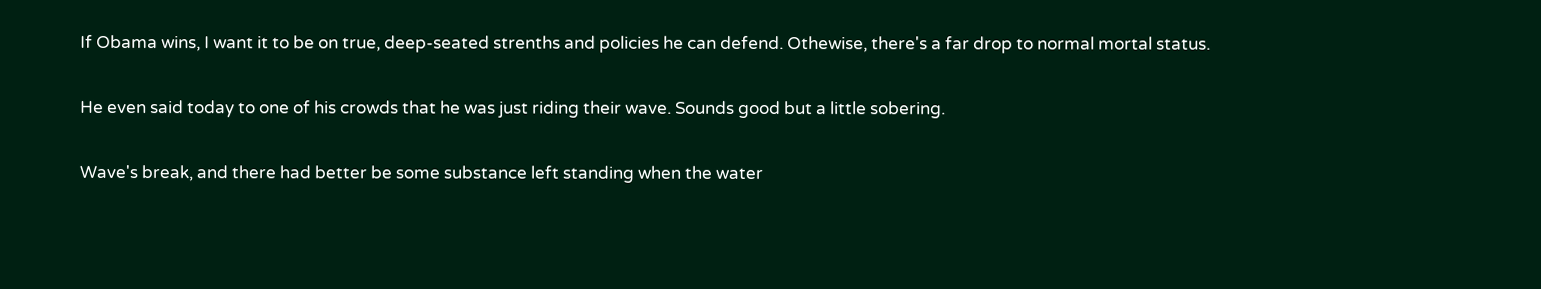If Obama wins, I want it to be on true, deep-seated strenths and policies he can defend. Othewise, there's a far drop to normal mortal status.

He even said today to one of his crowds that he was just riding their wave. Sounds good but a little sobering.

Wave's break, and there had better be some substance left standing when the water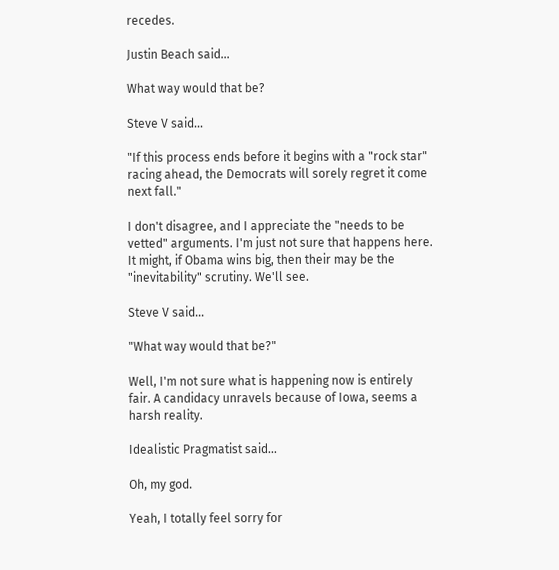recedes.

Justin Beach said...

What way would that be?

Steve V said...

"If this process ends before it begins with a "rock star" racing ahead, the Democrats will sorely regret it come next fall."

I don't disagree, and I appreciate the "needs to be vetted" arguments. I'm just not sure that happens here. It might, if Obama wins big, then their may be the "inevitability" scrutiny. We'll see.

Steve V said...

"What way would that be?"

Well, I'm not sure what is happening now is entirely fair. A candidacy unravels because of Iowa, seems a harsh reality.

Idealistic Pragmatist said...

Oh, my god.

Yeah, I totally feel sorry for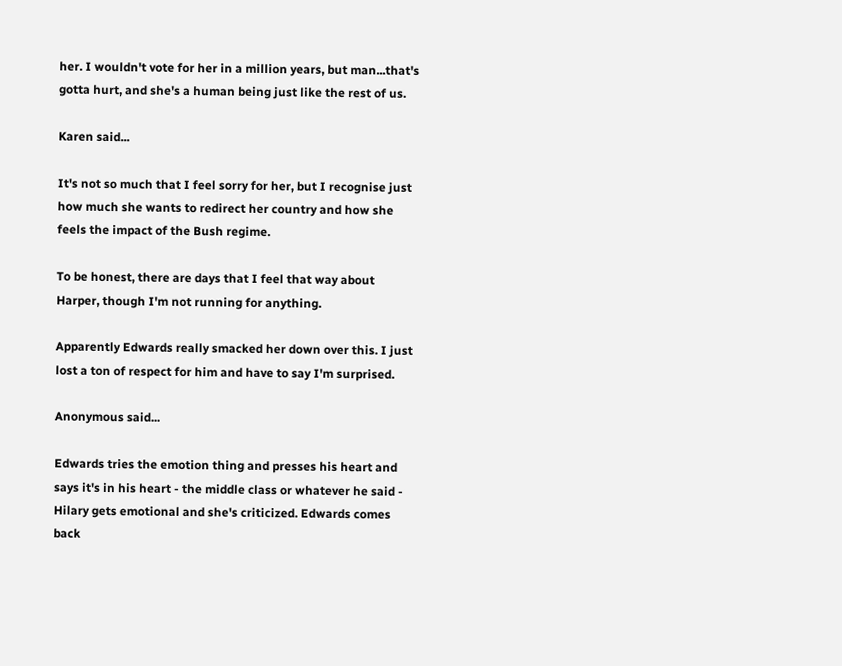her. I wouldn't vote for her in a million years, but man...that's gotta hurt, and she's a human being just like the rest of us.

Karen said...

It's not so much that I feel sorry for her, but I recognise just how much she wants to redirect her country and how she feels the impact of the Bush regime.

To be honest, there are days that I feel that way about Harper, though I'm not running for anything.

Apparently Edwards really smacked her down over this. I just lost a ton of respect for him and have to say I'm surprised.

Anonymous said...

Edwards tries the emotion thing and presses his heart and says it's in his heart - the middle class or whatever he said - Hilary gets emotional and she's criticized. Edwards comes back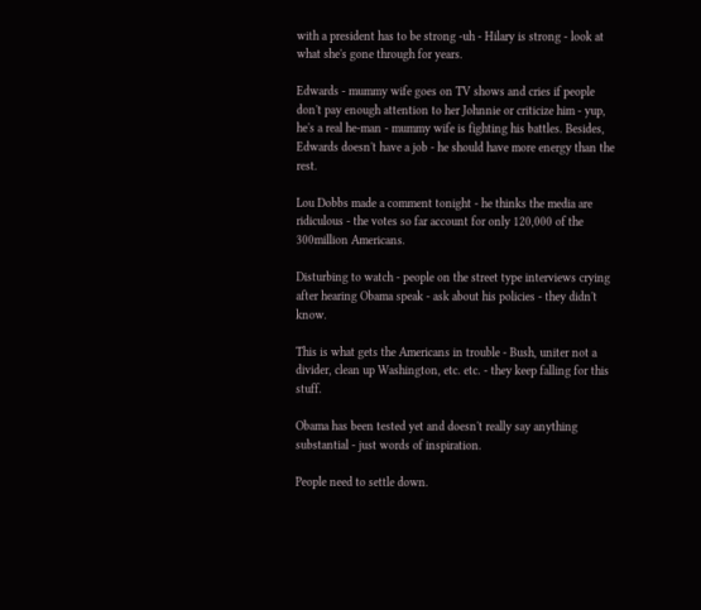with a president has to be strong -uh - Hilary is strong - look at what she's gone through for years.

Edwards - mummy wife goes on TV shows and cries if people don't pay enough attention to her Johnnie or criticize him - yup, he's a real he-man - mummy wife is fighting his battles. Besides, Edwards doesn't have a job - he should have more energy than the rest.

Lou Dobbs made a comment tonight - he thinks the media are ridiculous - the votes so far account for only 120,000 of the 300million Americans.

Disturbing to watch - people on the street type interviews crying after hearing Obama speak - ask about his policies - they didn't know.

This is what gets the Americans in trouble - Bush, uniter not a divider, clean up Washington, etc. etc. - they keep falling for this stuff.

Obama has been tested yet and doesn't really say anything substantial - just words of inspiration.

People need to settle down.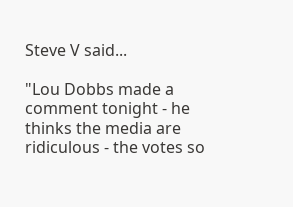Steve V said...

"Lou Dobbs made a comment tonight - he thinks the media are ridiculous - the votes so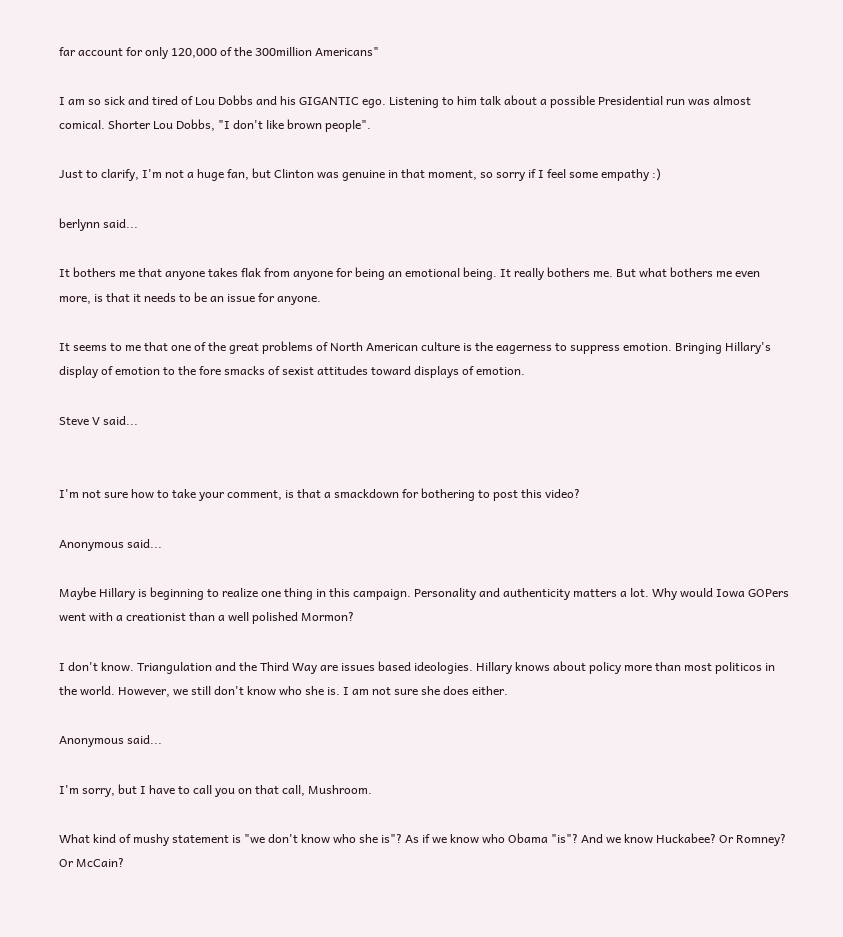far account for only 120,000 of the 300million Americans"

I am so sick and tired of Lou Dobbs and his GIGANTIC ego. Listening to him talk about a possible Presidential run was almost comical. Shorter Lou Dobbs, "I don't like brown people".

Just to clarify, I'm not a huge fan, but Clinton was genuine in that moment, so sorry if I feel some empathy :)

berlynn said...

It bothers me that anyone takes flak from anyone for being an emotional being. It really bothers me. But what bothers me even more, is that it needs to be an issue for anyone.

It seems to me that one of the great problems of North American culture is the eagerness to suppress emotion. Bringing Hillary's display of emotion to the fore smacks of sexist attitudes toward displays of emotion.

Steve V said...


I'm not sure how to take your comment, is that a smackdown for bothering to post this video?

Anonymous said...

Maybe Hillary is beginning to realize one thing in this campaign. Personality and authenticity matters a lot. Why would Iowa GOPers went with a creationist than a well polished Mormon?

I don't know. Triangulation and the Third Way are issues based ideologies. Hillary knows about policy more than most politicos in the world. However, we still don't know who she is. I am not sure she does either.

Anonymous said...

I'm sorry, but I have to call you on that call, Mushroom.

What kind of mushy statement is "we don't know who she is"? As if we know who Obama "is"? And we know Huckabee? Or Romney? Or McCain?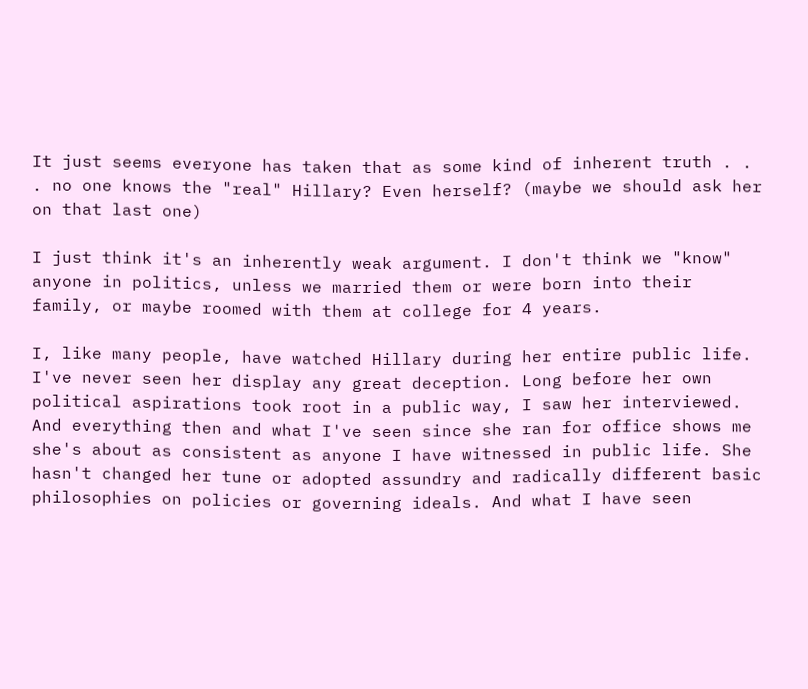It just seems everyone has taken that as some kind of inherent truth . . . no one knows the "real" Hillary? Even herself? (maybe we should ask her on that last one)

I just think it's an inherently weak argument. I don't think we "know" anyone in politics, unless we married them or were born into their family, or maybe roomed with them at college for 4 years.

I, like many people, have watched Hillary during her entire public life. I've never seen her display any great deception. Long before her own political aspirations took root in a public way, I saw her interviewed. And everything then and what I've seen since she ran for office shows me she's about as consistent as anyone I have witnessed in public life. She hasn't changed her tune or adopted assundry and radically different basic philosophies on policies or governing ideals. And what I have seen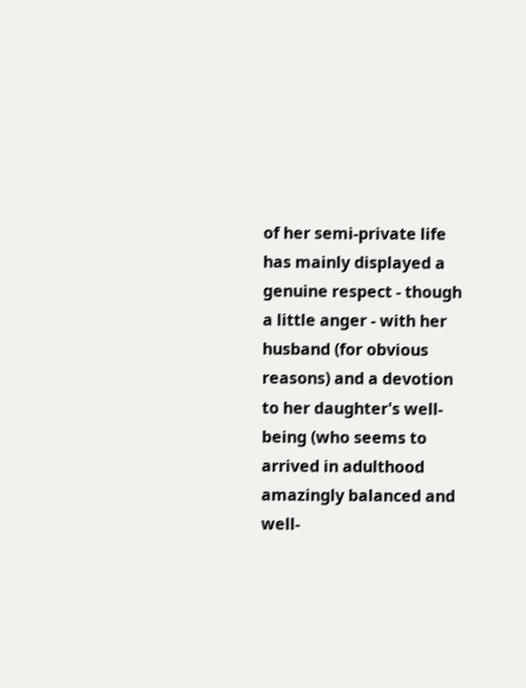of her semi-private life has mainly displayed a genuine respect - though a little anger - with her husband (for obvious reasons) and a devotion to her daughter's well-being (who seems to arrived in adulthood amazingly balanced and well-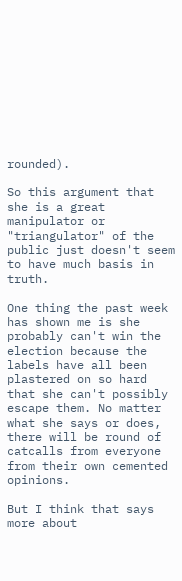rounded).

So this argument that she is a great manipulator or "triangulator" of the public just doesn't seem to have much basis in truth.

One thing the past week has shown me is she probably can't win the election because the labels have all been plastered on so hard that she can't possibly escape them. No matter what she says or does, there will be round of catcalls from everyone from their own cemented opinions.

But I think that says more about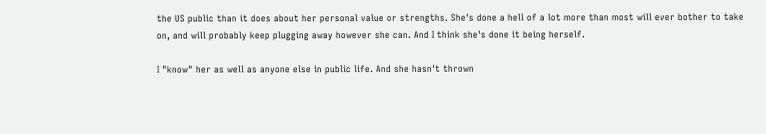the US public than it does about her personal value or strengths. She's done a hell of a lot more than most will ever bother to take on, and will probably keep plugging away however she can. And I think she's done it being herself.

I "know" her as well as anyone else in public life. And she hasn't thrown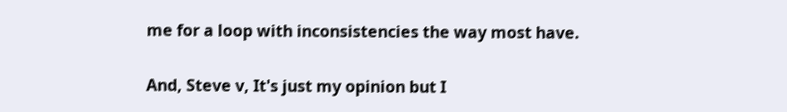me for a loop with inconsistencies the way most have.

And, Steve v, It's just my opinion but I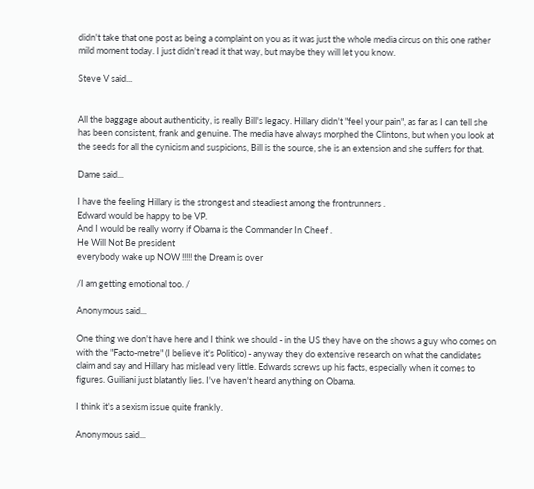didn't take that one post as being a complaint on you as it was just the whole media circus on this one rather mild moment today. I just didn't read it that way, but maybe they will let you know.

Steve V said...


All the baggage about authenticity, is really Bill's legacy. Hillary didn't "feel your pain", as far as I can tell she has been consistent, frank and genuine. The media have always morphed the Clintons, but when you look at the seeds for all the cynicism and suspicions, Bill is the source, she is an extension and she suffers for that.

Dame said...

I have the feeling Hillary is the strongest and steadiest among the frontrunners .
Edward would be happy to be VP.
And I would be really worry if Obama is the Commander In Cheef .
He Will Not Be president
everybody wake up NOW !!!!! the Dream is over

/I am getting emotional too. /

Anonymous said...

One thing we don't have here and I think we should - in the US they have on the shows a guy who comes on with the "Facto-metre" (I believe it's Politico) - anyway they do extensive research on what the candidates claim and say and Hillary has mislead very little. Edwards screws up his facts, especially when it comes to figures. Guiliani just blatantly lies. I've haven't heard anything on Obama.

I think it's a sexism issue quite frankly.

Anonymous said...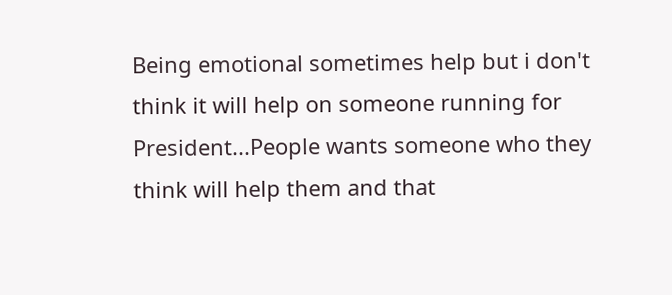Being emotional sometimes help but i don't think it will help on someone running for President...People wants someone who they think will help them and that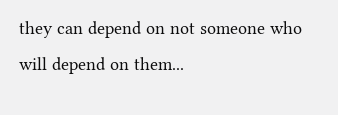they can depend on not someone who will depend on them...